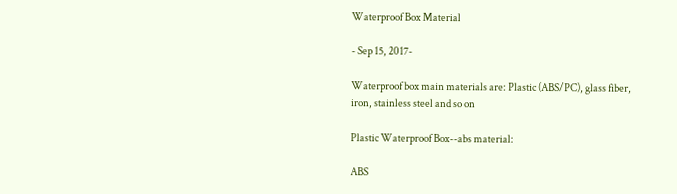Waterproof Box Material

- Sep 15, 2017-

Waterproof box main materials are: Plastic (ABS/PC), glass fiber, iron, stainless steel and so on

Plastic Waterproof Box--abs material:

ABS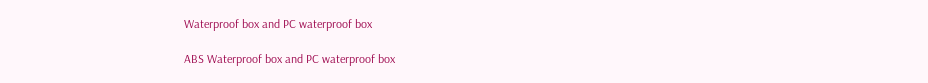Waterproof box and PC waterproof box

ABS Waterproof box and PC waterproof box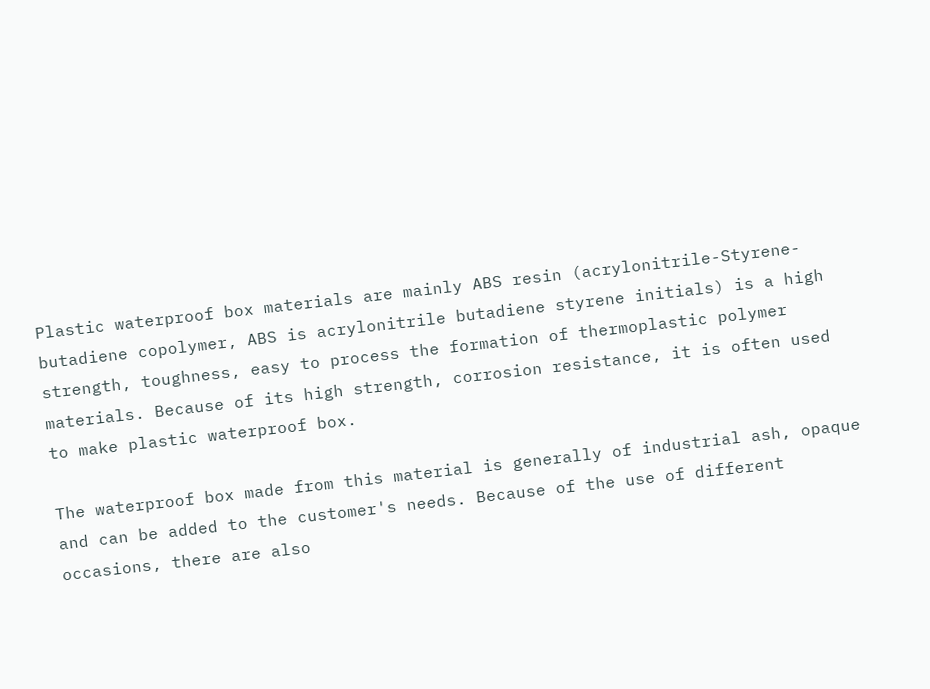Plastic waterproof box materials are mainly ABS resin (acrylonitrile-Styrene-butadiene copolymer, ABS is acrylonitrile butadiene styrene initials) is a high strength, toughness, easy to process the formation of thermoplastic polymer materials. Because of its high strength, corrosion resistance, it is often used to make plastic waterproof box.

The waterproof box made from this material is generally of industrial ash, opaque and can be added to the customer's needs. Because of the use of different occasions, there are also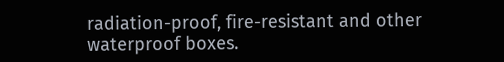radiation-proof, fire-resistant and other waterproof boxes.